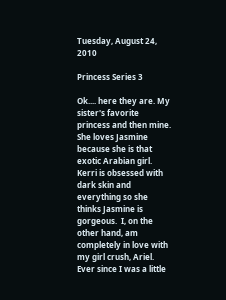Tuesday, August 24, 2010

Princess Series 3

Ok.... here they are. My sister's favorite princess and then mine.  She loves Jasmine because she is that exotic Arabian girl. Kerri is obsessed with dark skin and everything so she thinks Jasmine is gorgeous.  I, on the other hand, am completely in love with my girl crush, Ariel.  Ever since I was a little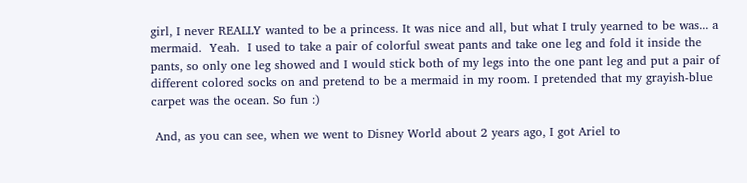girl, I never REALLY wanted to be a princess. It was nice and all, but what I truly yearned to be was... a mermaid.  Yeah.  I used to take a pair of colorful sweat pants and take one leg and fold it inside the pants, so only one leg showed and I would stick both of my legs into the one pant leg and put a pair of different colored socks on and pretend to be a mermaid in my room. I pretended that my grayish-blue carpet was the ocean. So fun :)

 And, as you can see, when we went to Disney World about 2 years ago, I got Ariel to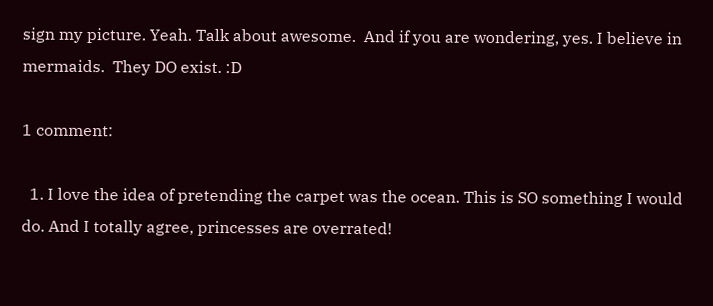sign my picture. Yeah. Talk about awesome.  And if you are wondering, yes. I believe in mermaids.  They DO exist. :D

1 comment:

  1. I love the idea of pretending the carpet was the ocean. This is SO something I would do. And I totally agree, princesses are overrated!